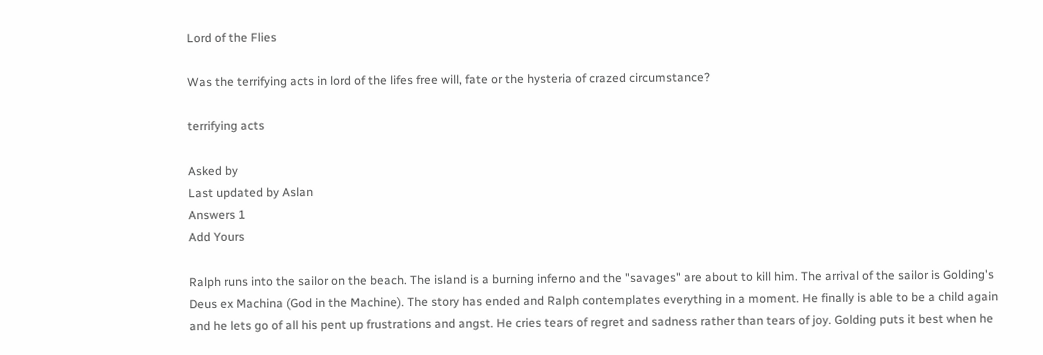Lord of the Flies

Was the terrifying acts in lord of the lifes free will, fate or the hysteria of crazed circumstance?

terrifying acts

Asked by
Last updated by Aslan
Answers 1
Add Yours

Ralph runs into the sailor on the beach. The island is a burning inferno and the "savages" are about to kill him. The arrival of the sailor is Golding's Deus ex Machina (God in the Machine). The story has ended and Ralph contemplates everything in a moment. He finally is able to be a child again and he lets go of all his pent up frustrations and angst. He cries tears of regret and sadness rather than tears of joy. Golding puts it best when he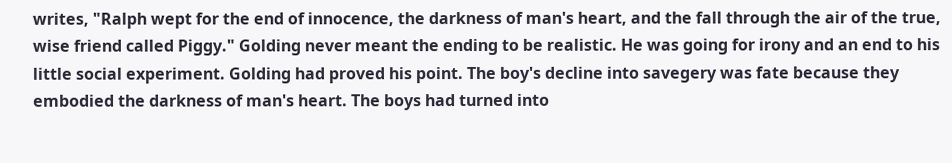writes, "Ralph wept for the end of innocence, the darkness of man's heart, and the fall through the air of the true, wise friend called Piggy." Golding never meant the ending to be realistic. He was going for irony and an end to his little social experiment. Golding had proved his point. The boy's decline into savegery was fate because they embodied the darkness of man's heart. The boys had turned into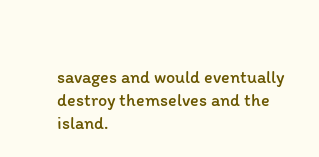savages and would eventually destroy themselves and the island.